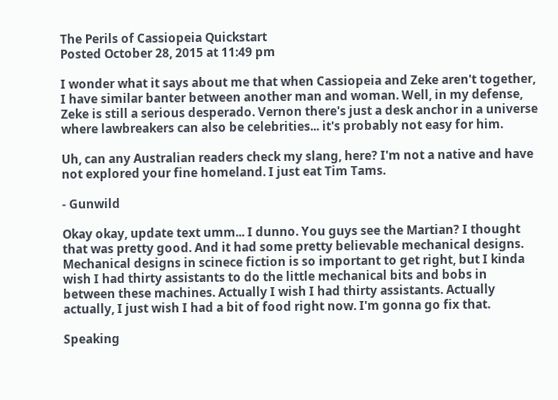The Perils of Cassiopeia Quickstart
Posted October 28, 2015 at 11:49 pm

I wonder what it says about me that when Cassiopeia and Zeke aren't together, I have similar banter between another man and woman. Well, in my defense, Zeke is still a serious desperado. Vernon there's just a desk anchor in a universe where lawbreakers can also be celebrities... it's probably not easy for him.

Uh, can any Australian readers check my slang, here? I'm not a native and have not explored your fine homeland. I just eat Tim Tams.

- Gunwild

Okay okay, update text umm... I dunno. You guys see the Martian? I thought that was pretty good. And it had some pretty believable mechanical designs. Mechanical designs in scinece fiction is so important to get right, but I kinda wish I had thirty assistants to do the little mechanical bits and bobs in between these machines. Actually I wish I had thirty assistants. Actually actually, I just wish I had a bit of food right now. I'm gonna go fix that.

Speaking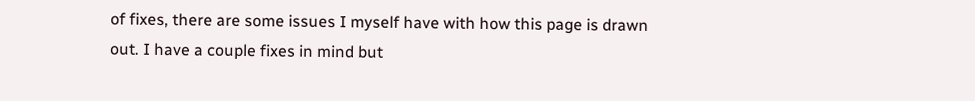of fixes, there are some issues I myself have with how this page is drawn out. I have a couple fixes in mind but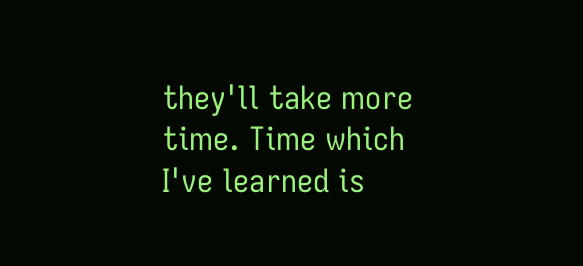they'll take more time. Time which I've learned is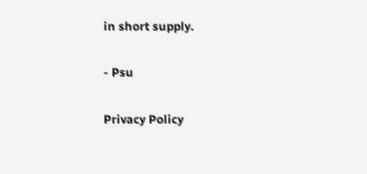in short supply.

- Psu

Privacy Policy